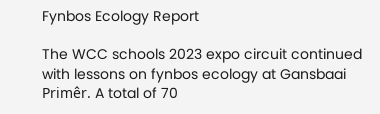Fynbos Ecology Report

The WCC schools 2023 expo circuit continued with lessons on fynbos ecology at Gansbaai Primêr. A total of 70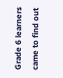Grade 6 learners came to find out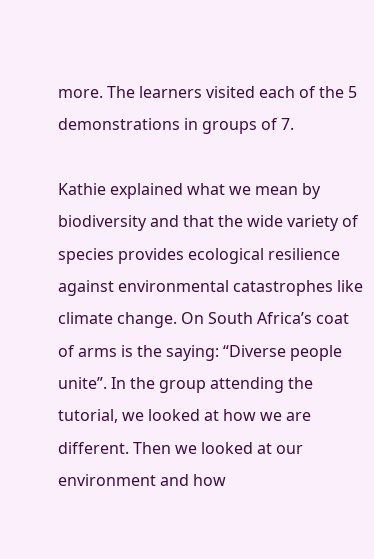more. The learners visited each of the 5 demonstrations in groups of 7.

Kathie explained what we mean by biodiversity and that the wide variety of species provides ecological resilience against environmental catastrophes like climate change. On South Africa’s coat of arms is the saying: “Diverse people unite”. In the group attending the tutorial, we looked at how we are different. Then we looked at our environment and how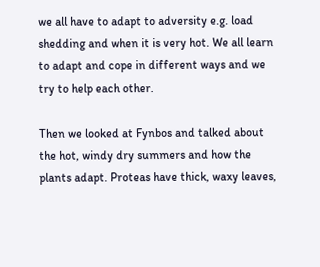we all have to adapt to adversity e.g. load shedding and when it is very hot. We all learn to adapt and cope in different ways and we try to help each other.

Then we looked at Fynbos and talked about the hot, windy dry summers and how the plants adapt. Proteas have thick, waxy leaves,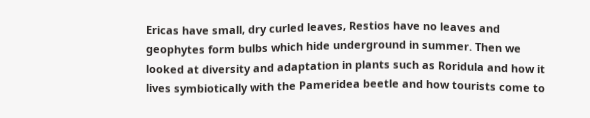Ericas have small, dry curled leaves, Restios have no leaves and geophytes form bulbs which hide underground in summer. Then we looked at diversity and adaptation in plants such as Roridula and how it lives symbiotically with the Pameridea beetle and how tourists come to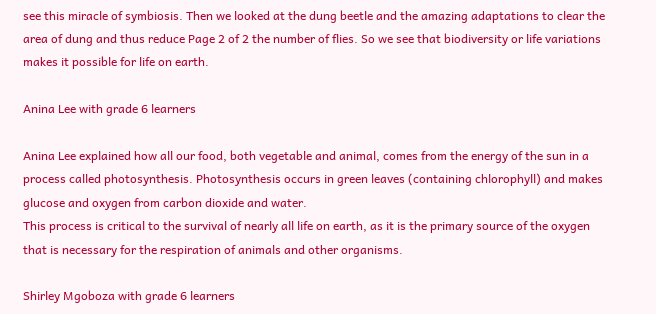see this miracle of symbiosis. Then we looked at the dung beetle and the amazing adaptations to clear the area of dung and thus reduce Page 2 of 2 the number of flies. So we see that biodiversity or life variations makes it possible for life on earth.

Anina Lee with grade 6 learners

Anina Lee explained how all our food, both vegetable and animal, comes from the energy of the sun in a process called photosynthesis. Photosynthesis occurs in green leaves (containing chlorophyll) and makes glucose and oxygen from carbon dioxide and water.
This process is critical to the survival of nearly all life on earth, as it is the primary source of the oxygen that is necessary for the respiration of animals and other organisms.

Shirley Mgoboza with grade 6 learners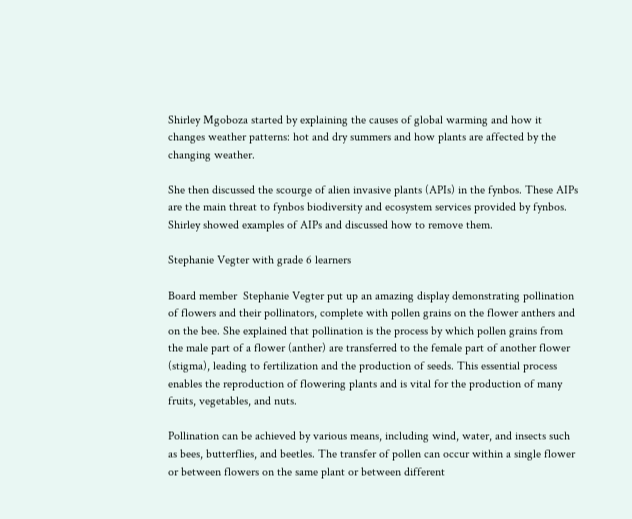Shirley Mgoboza started by explaining the causes of global warming and how it changes weather patterns: hot and dry summers and how plants are affected by the changing weather.

She then discussed the scourge of alien invasive plants (APIs) in the fynbos. These AIPs are the main threat to fynbos biodiversity and ecosystem services provided by fynbos. Shirley showed examples of AIPs and discussed how to remove them.

Stephanie Vegter with grade 6 learners

Board member  Stephanie Vegter put up an amazing display demonstrating pollination of flowers and their pollinators, complete with pollen grains on the flower anthers and on the bee. She explained that pollination is the process by which pollen grains from the male part of a flower (anther) are transferred to the female part of another flower (stigma), leading to fertilization and the production of seeds. This essential process enables the reproduction of flowering plants and is vital for the production of many fruits, vegetables, and nuts.

Pollination can be achieved by various means, including wind, water, and insects such as bees, butterflies, and beetles. The transfer of pollen can occur within a single flower or between flowers on the same plant or between different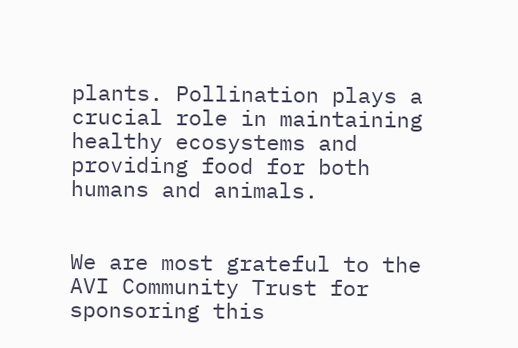plants. Pollination plays a crucial role in maintaining healthy ecosystems and providing food for both humans and animals.


We are most grateful to the AVI Community Trust for sponsoring this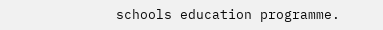schools education programme.